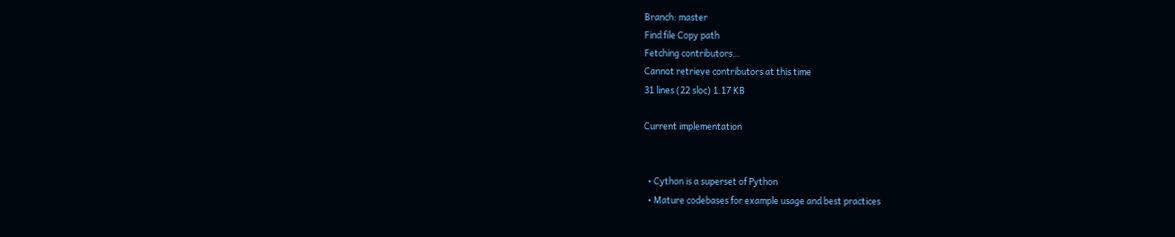Branch: master
Find file Copy path
Fetching contributors…
Cannot retrieve contributors at this time
31 lines (22 sloc) 1.17 KB

Current implementation


  • Cython is a superset of Python
  • Mature codebases for example usage and best practices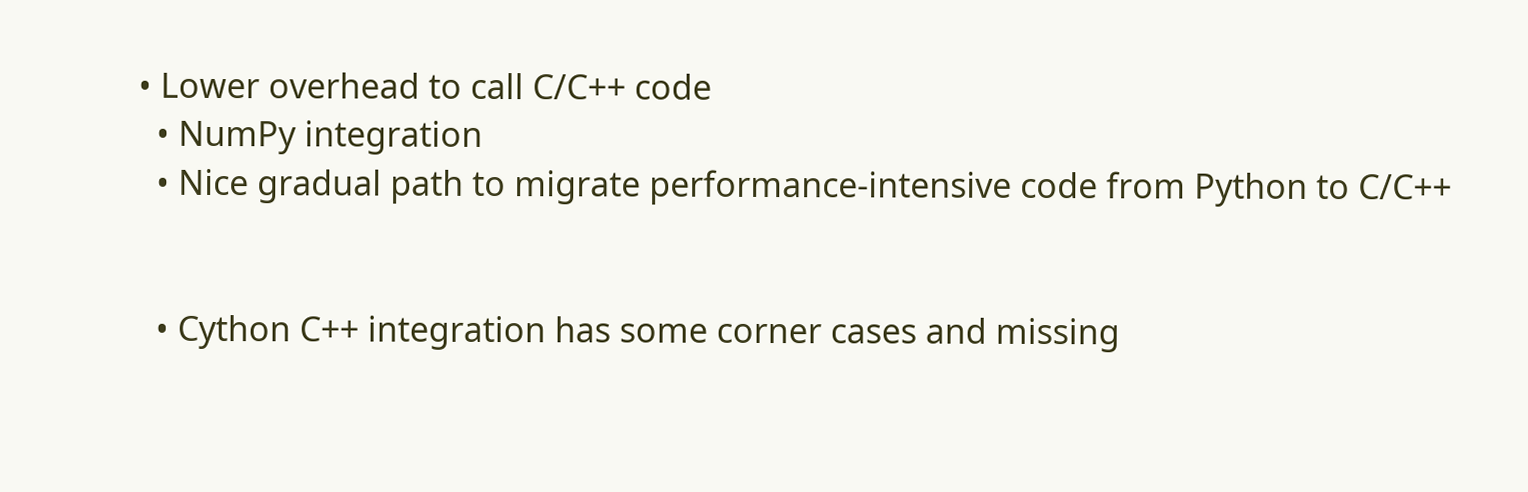• Lower overhead to call C/C++ code
  • NumPy integration
  • Nice gradual path to migrate performance-intensive code from Python to C/C++


  • Cython C++ integration has some corner cases and missing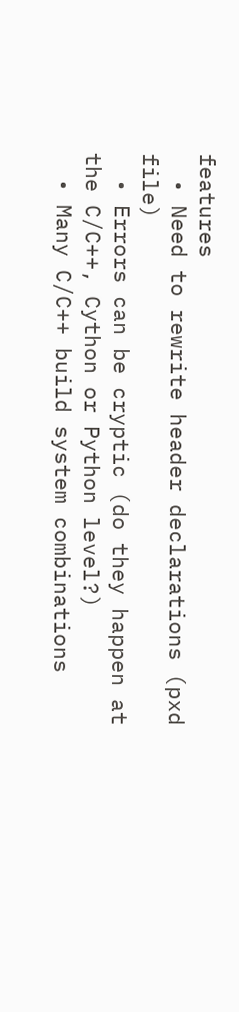features
  • Need to rewrite header declarations (pxd file)
  • Errors can be cryptic (do they happen at the C/C++, Cython or Python level?)
  • Many C/C++ build system combinations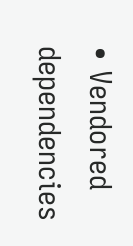• Vendored dependencies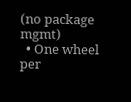(no package mgmt)
  • One wheel per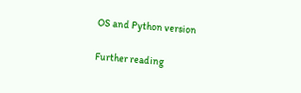OS and Python version

Further reading